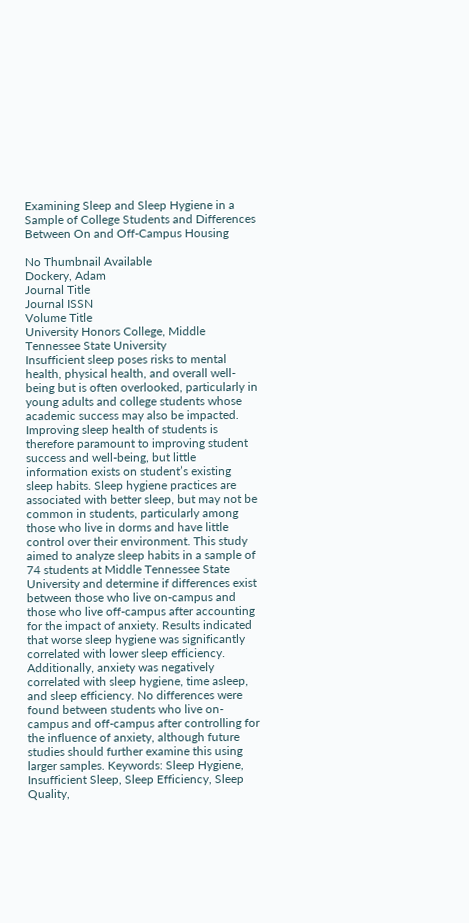Examining Sleep and Sleep Hygiene in a Sample of College Students and Differences Between On and Off-Campus Housing

No Thumbnail Available
Dockery, Adam
Journal Title
Journal ISSN
Volume Title
University Honors College, Middle Tennessee State University
Insufficient sleep poses risks to mental health, physical health, and overall well-being but is often overlooked, particularly in young adults and college students whose academic success may also be impacted. Improving sleep health of students is therefore paramount to improving student success and well-being, but little information exists on student’s existing sleep habits. Sleep hygiene practices are associated with better sleep, but may not be common in students, particularly among those who live in dorms and have little control over their environment. This study aimed to analyze sleep habits in a sample of 74 students at Middle Tennessee State University and determine if differences exist between those who live on-campus and those who live off-campus after accounting for the impact of anxiety. Results indicated that worse sleep hygiene was significantly correlated with lower sleep efficiency. Additionally, anxiety was negatively correlated with sleep hygiene, time asleep, and sleep efficiency. No differences were found between students who live on-campus and off-campus after controlling for the influence of anxiety, although future studies should further examine this using larger samples. Keywords: Sleep Hygiene, Insufficient Sleep, Sleep Efficiency, Sleep Quality,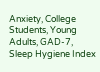Anxiety, College Students, Young Adults, GAD-7, Sleep Hygiene Index